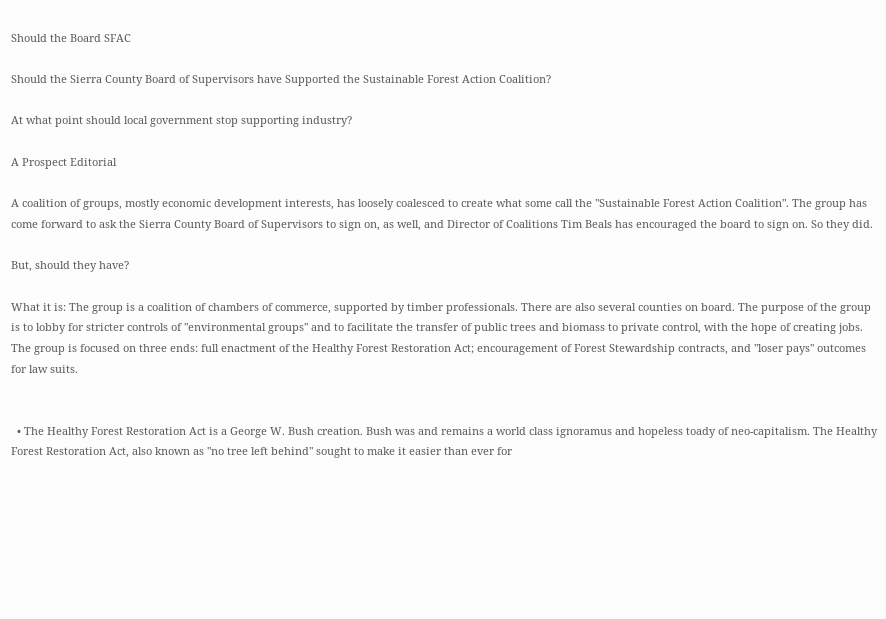Should the Board SFAC

Should the Sierra County Board of Supervisors have Supported the Sustainable Forest Action Coalition?

At what point should local government stop supporting industry?

A Prospect Editorial

A coalition of groups, mostly economic development interests, has loosely coalesced to create what some call the "Sustainable Forest Action Coalition". The group has come forward to ask the Sierra County Board of Supervisors to sign on, as well, and Director of Coalitions Tim Beals has encouraged the board to sign on. So they did.

But, should they have?

What it is: The group is a coalition of chambers of commerce, supported by timber professionals. There are also several counties on board. The purpose of the group is to lobby for stricter controls of "environmental groups" and to facilitate the transfer of public trees and biomass to private control, with the hope of creating jobs. The group is focused on three ends: full enactment of the Healthy Forest Restoration Act; encouragement of Forest Stewardship contracts, and "loser pays" outcomes for law suits.


  • The Healthy Forest Restoration Act is a George W. Bush creation. Bush was and remains a world class ignoramus and hopeless toady of neo-capitalism. The Healthy Forest Restoration Act, also known as "no tree left behind" sought to make it easier than ever for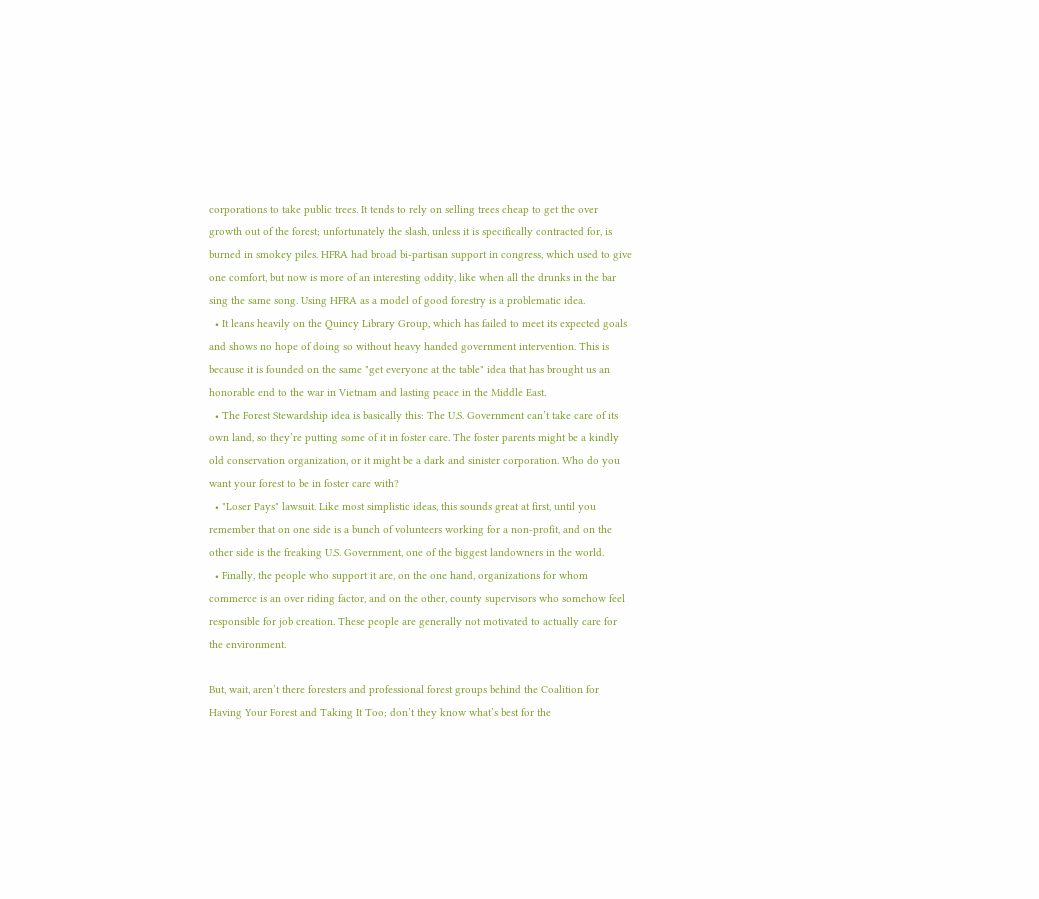corporations to take public trees. It tends to rely on selling trees cheap to get the over growth out of the forest; unfortunately the slash, unless it is specifically contracted for, is burned in smokey piles. HFRA had broad bi-partisan support in congress, which used to give one comfort, but now is more of an interesting oddity, like when all the drunks in the bar sing the same song. Using HFRA as a model of good forestry is a problematic idea.
  • It leans heavily on the Quincy Library Group, which has failed to meet its expected goals and shows no hope of doing so without heavy handed government intervention. This is because it is founded on the same "get everyone at the table" idea that has brought us an honorable end to the war in Vietnam and lasting peace in the Middle East.
  • The Forest Stewardship idea is basically this: The U.S. Government can’t take care of its own land, so they’re putting some of it in foster care. The foster parents might be a kindly old conservation organization, or it might be a dark and sinister corporation. Who do you want your forest to be in foster care with?
  • "Loser Pays" lawsuit. Like most simplistic ideas, this sounds great at first, until you remember that on one side is a bunch of volunteers working for a non-profit, and on the other side is the freaking U.S. Government, one of the biggest landowners in the world.
  • Finally, the people who support it are, on the one hand, organizations for whom commerce is an over riding factor, and on the other, county supervisors who somehow feel responsible for job creation. These people are generally not motivated to actually care for the environment.

But, wait, aren’t there foresters and professional forest groups behind the Coalition for Having Your Forest and Taking It Too; don’t they know what’s best for the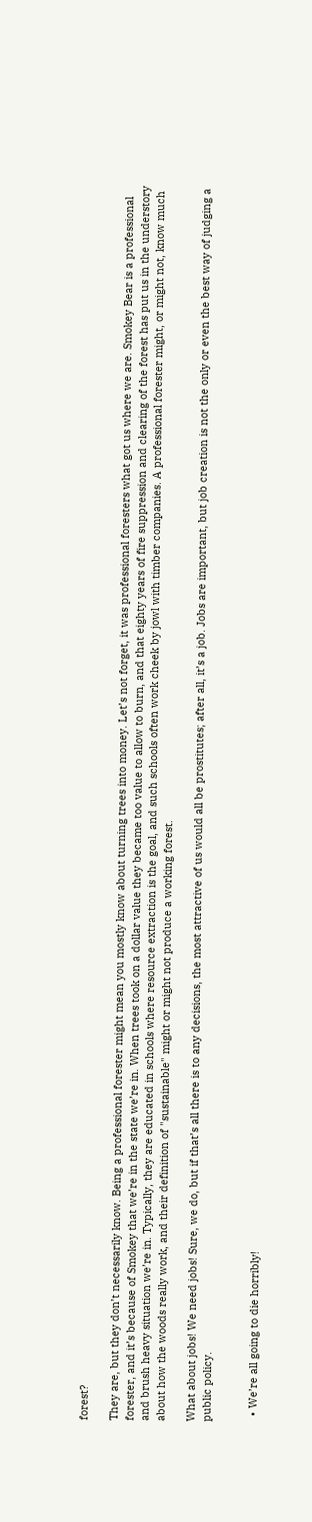forest?

They are, but they don’t necessarily know. Being a professional forester might mean you mostly know about turning trees into money. Let’s not forget, it was professional foresters what got us where we are. Smokey Bear is a professional forester, and it’s because of Smokey that we’re in the state we’re in. When trees took on a dollar value they became too value to allow to burn, and that eighty years of fire suppression and clearing of the forest has put us in the understory and brush heavy situation we’re in. Typically, they are educated in schools where resource extraction is the goal, and such schools often work cheek by jowl with timber companies. A professional forester might, or might not, know much about how the woods really work, and their definition of "sustainable" might or might not produce a working forest.

What about jobs! We need jobs! Sure, we do, but if that’s all there is to any decisions, the most attractive of us would all be prostitutes; after all, it’s a job. Jobs are important, but job creation is not the only or even the best way of judging a public policy.


  • We’re all going to die horribly!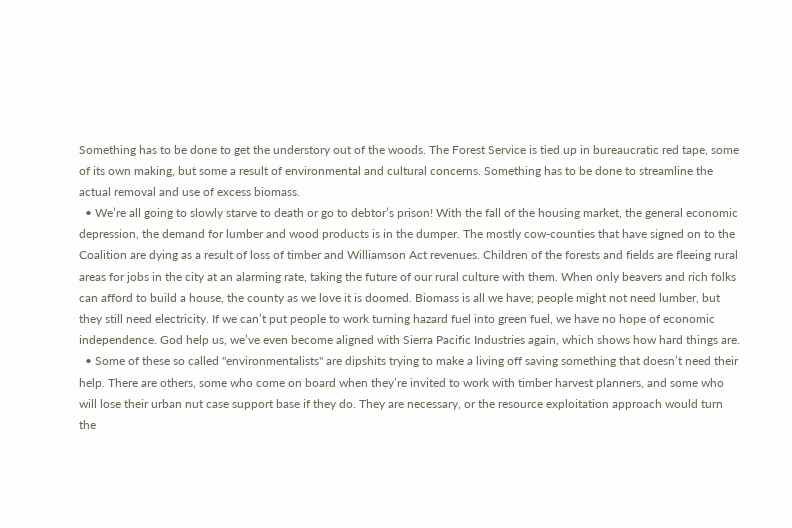Something has to be done to get the understory out of the woods. The Forest Service is tied up in bureaucratic red tape, some of its own making, but some a result of environmental and cultural concerns. Something has to be done to streamline the actual removal and use of excess biomass.
  • We’re all going to slowly starve to death or go to debtor’s prison! With the fall of the housing market, the general economic depression, the demand for lumber and wood products is in the dumper. The mostly cow-counties that have signed on to the Coalition are dying as a result of loss of timber and Williamson Act revenues. Children of the forests and fields are fleeing rural areas for jobs in the city at an alarming rate, taking the future of our rural culture with them. When only beavers and rich folks can afford to build a house, the county as we love it is doomed. Biomass is all we have; people might not need lumber, but they still need electricity. If we can’t put people to work turning hazard fuel into green fuel, we have no hope of economic independence. God help us, we’ve even become aligned with Sierra Pacific Industries again, which shows how hard things are.
  • Some of these so called "environmentalists" are dipshits trying to make a living off saving something that doesn’t need their help. There are others, some who come on board when they’re invited to work with timber harvest planners, and some who will lose their urban nut case support base if they do. They are necessary, or the resource exploitation approach would turn the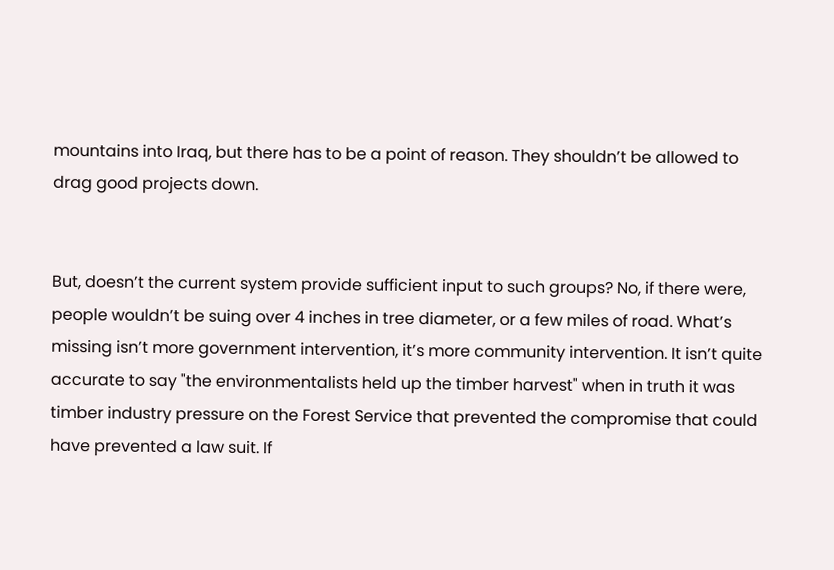mountains into Iraq, but there has to be a point of reason. They shouldn’t be allowed to drag good projects down.


But, doesn’t the current system provide sufficient input to such groups? No, if there were, people wouldn’t be suing over 4 inches in tree diameter, or a few miles of road. What’s missing isn’t more government intervention, it’s more community intervention. It isn’t quite accurate to say "the environmentalists held up the timber harvest" when in truth it was timber industry pressure on the Forest Service that prevented the compromise that could have prevented a law suit. If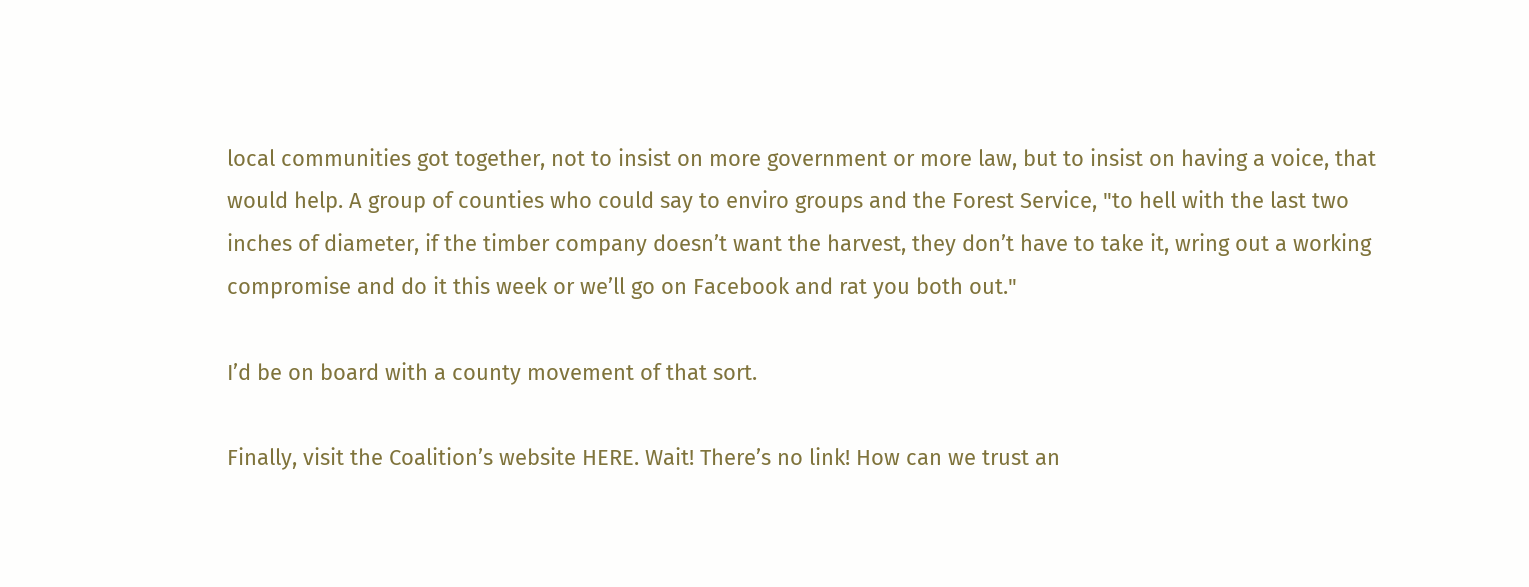local communities got together, not to insist on more government or more law, but to insist on having a voice, that would help. A group of counties who could say to enviro groups and the Forest Service, "to hell with the last two inches of diameter, if the timber company doesn’t want the harvest, they don’t have to take it, wring out a working compromise and do it this week or we’ll go on Facebook and rat you both out."

I’d be on board with a county movement of that sort.

Finally, visit the Coalition’s website HERE. Wait! There’s no link! How can we trust an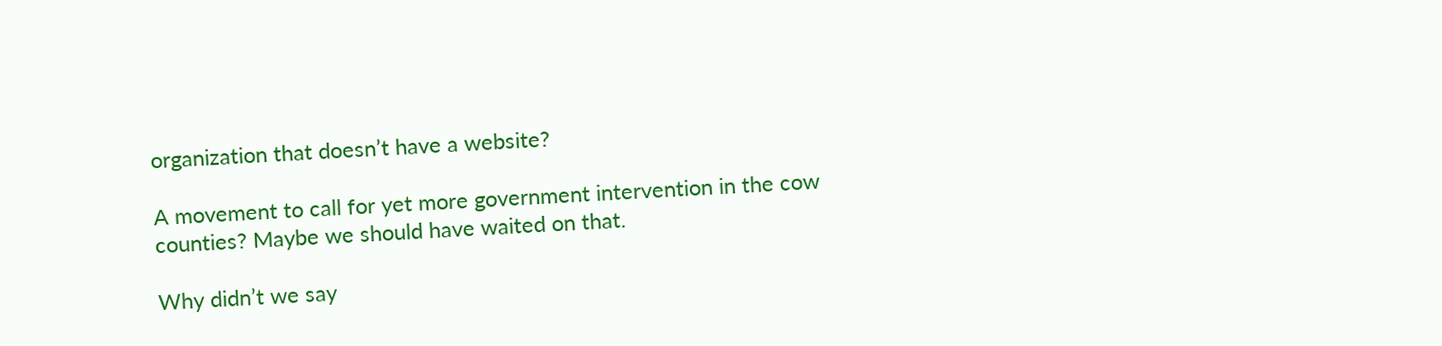organization that doesn’t have a website?

A movement to call for yet more government intervention in the cow counties? Maybe we should have waited on that.

Why didn’t we say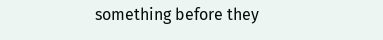something before they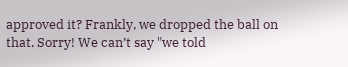approved it? Frankly, we dropped the ball on that. Sorry! We can’t say "we told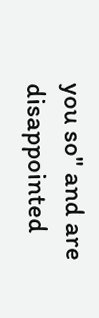you so" and are disappointed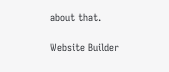about that.

Website Builder